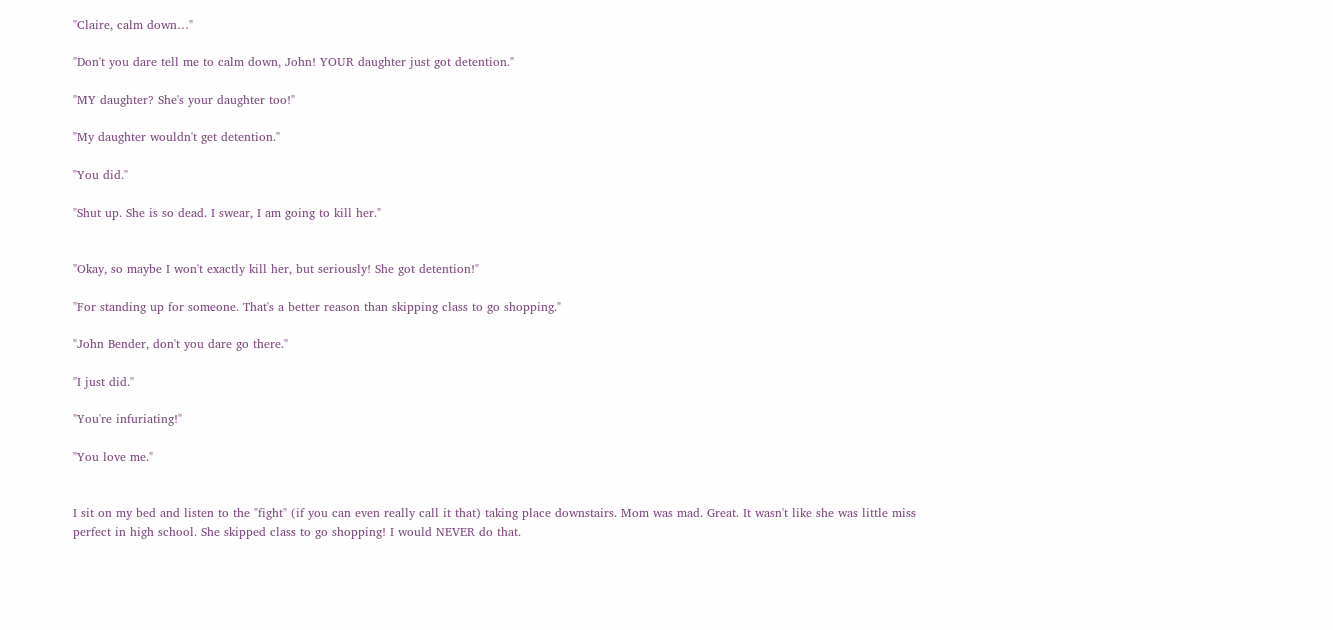"Claire, calm down…"

"Don't you dare tell me to calm down, John! YOUR daughter just got detention."

"MY daughter? She's your daughter too!"

"My daughter wouldn't get detention."

"You did."

"Shut up. She is so dead. I swear, I am going to kill her."


"Okay, so maybe I won't exactly kill her, but seriously! She got detention!"

"For standing up for someone. That's a better reason than skipping class to go shopping."

"John Bender, don't you dare go there."

"I just did."

"You're infuriating!"

"You love me."


I sit on my bed and listen to the "fight" (if you can even really call it that) taking place downstairs. Mom was mad. Great. It wasn't like she was little miss perfect in high school. She skipped class to go shopping! I would NEVER do that.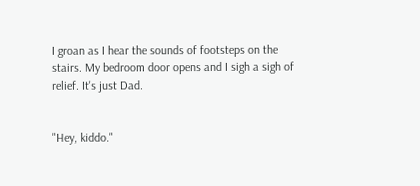I groan as I hear the sounds of footsteps on the stairs. My bedroom door opens and I sigh a sigh of relief. It's just Dad.


"Hey, kiddo."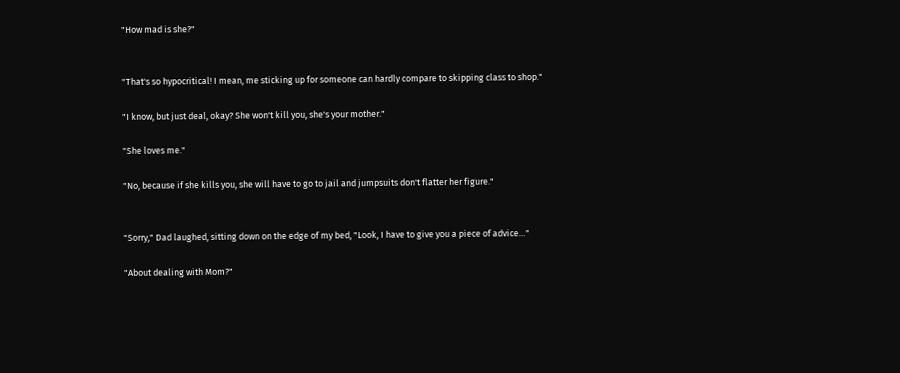"How mad is she?"


"That's so hypocritical! I mean, me sticking up for someone can hardly compare to skipping class to shop."

"I know, but just deal, okay? She won't kill you, she's your mother."

"She loves me."

"No, because if she kills you, she will have to go to jail and jumpsuits don't flatter her figure."


"Sorry," Dad laughed, sitting down on the edge of my bed, "Look, I have to give you a piece of advice…"

"About dealing with Mom?"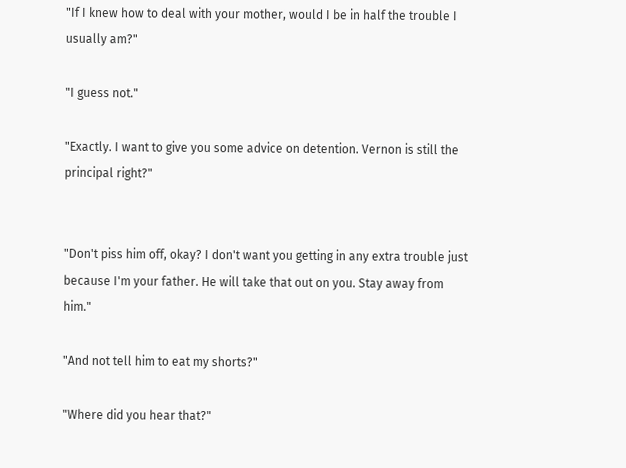"If I knew how to deal with your mother, would I be in half the trouble I usually am?"

"I guess not."

"Exactly. I want to give you some advice on detention. Vernon is still the principal right?"


"Don't piss him off, okay? I don't want you getting in any extra trouble just because I'm your father. He will take that out on you. Stay away from him."

"And not tell him to eat my shorts?"

"Where did you hear that?"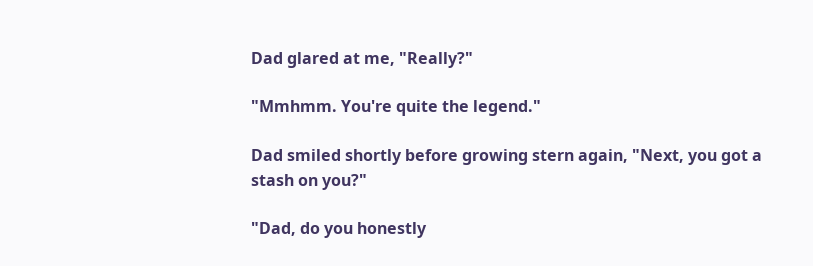Dad glared at me, "Really?"

"Mmhmm. You're quite the legend."

Dad smiled shortly before growing stern again, "Next, you got a stash on you?"

"Dad, do you honestly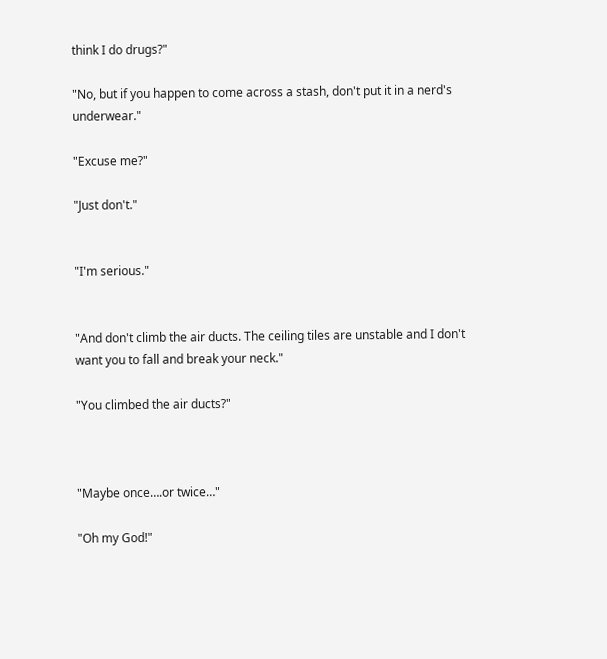think I do drugs?"

"No, but if you happen to come across a stash, don't put it in a nerd's underwear."

"Excuse me?"

"Just don't."


"I'm serious."


"And don't climb the air ducts. The ceiling tiles are unstable and I don't want you to fall and break your neck."

"You climbed the air ducts?"



"Maybe once….or twice…"

"Oh my God!"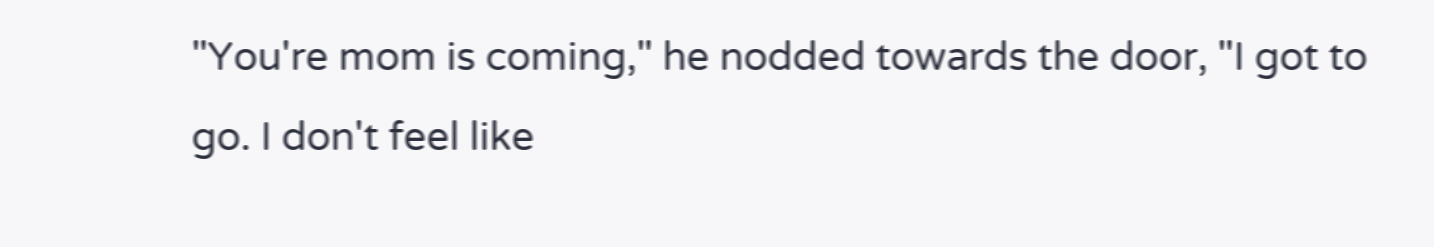"You're mom is coming," he nodded towards the door, "I got to go. I don't feel like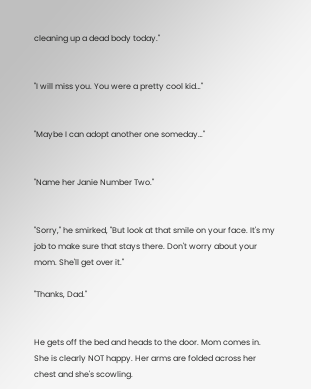cleaning up a dead body today."


"I will miss you. You were a pretty cool kid…"


"Maybe I can adopt another one someday…"


"Name her Janie Number Two."


"Sorry," he smirked, "But look at that smile on your face. It's my job to make sure that stays there. Don't worry about your mom. She'll get over it."

"Thanks, Dad."


He gets off the bed and heads to the door. Mom comes in. She is clearly NOT happy. Her arms are folded across her chest and she's scowling.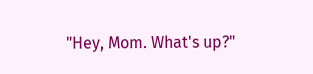"Hey, Mom. What's up?"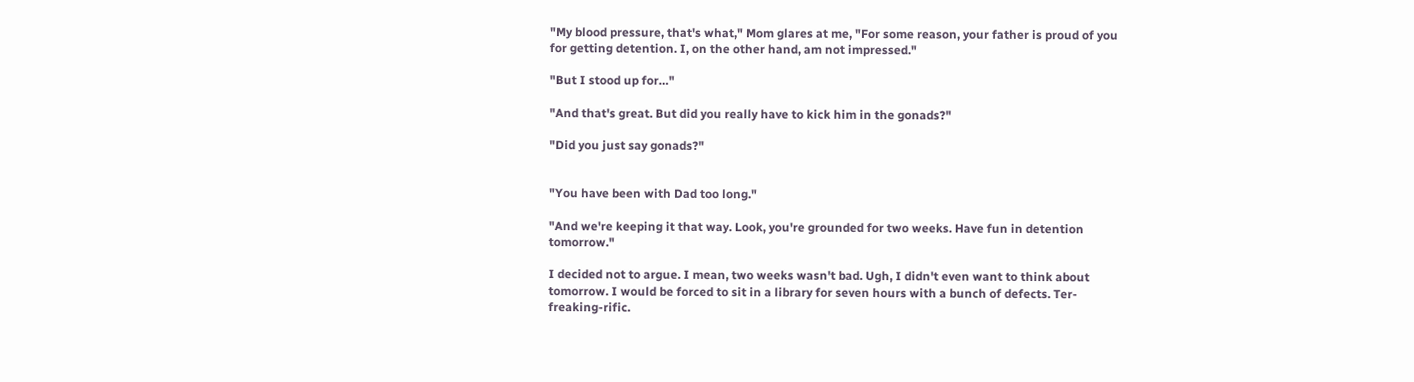"My blood pressure, that's what," Mom glares at me, "For some reason, your father is proud of you for getting detention. I, on the other hand, am not impressed."

"But I stood up for…"

"And that's great. But did you really have to kick him in the gonads?"

"Did you just say gonads?"


"You have been with Dad too long."

"And we're keeping it that way. Look, you're grounded for two weeks. Have fun in detention tomorrow."

I decided not to argue. I mean, two weeks wasn't bad. Ugh, I didn't even want to think about tomorrow. I would be forced to sit in a library for seven hours with a bunch of defects. Ter-freaking-rific.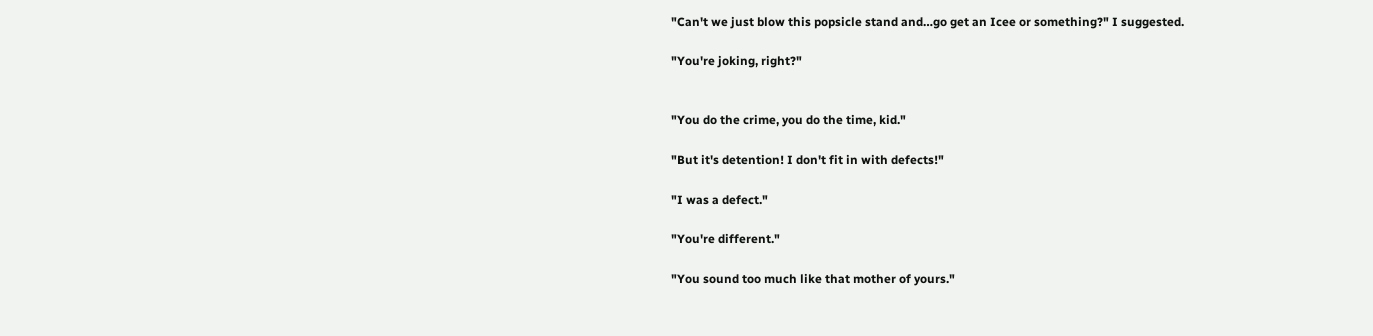"Can't we just blow this popsicle stand and…go get an Icee or something?" I suggested.

"You're joking, right?"


"You do the crime, you do the time, kid."

"But it's detention! I don't fit in with defects!"

"I was a defect."

"You're different."

"You sound too much like that mother of yours."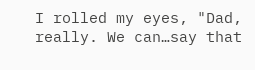I rolled my eyes, "Dad, really. We can…say that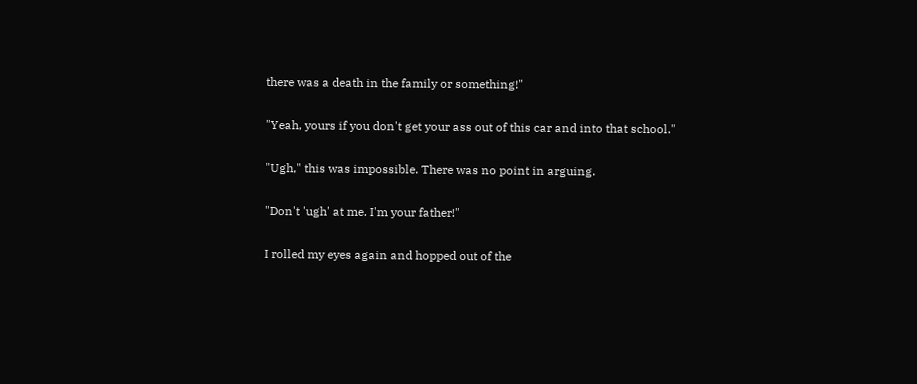there was a death in the family or something!"

"Yeah, yours if you don't get your ass out of this car and into that school."

"Ugh," this was impossible. There was no point in arguing.

"Don't 'ugh' at me. I'm your father!"

I rolled my eyes again and hopped out of the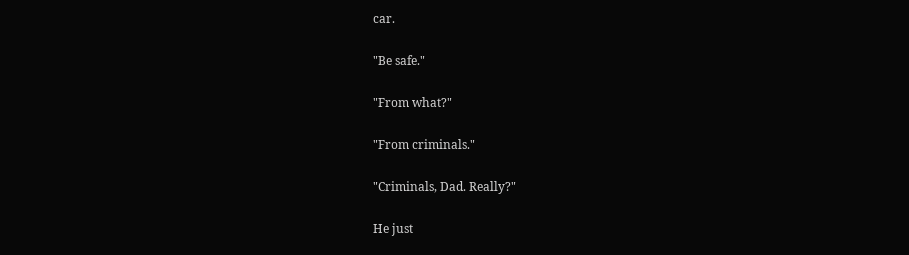car.

"Be safe."

"From what?"

"From criminals."

"Criminals, Dad. Really?"

He just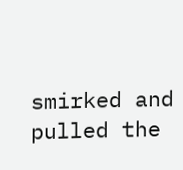smirked and pulled the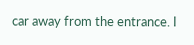car away from the entrance. I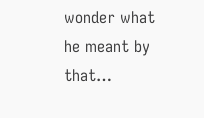wonder what he meant by that…